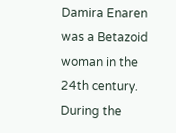Damira Enaren was a Betazoid woman in the 24th century. During the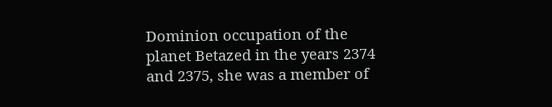Dominion occupation of the planet Betazed in the years 2374 and 2375, she was a member of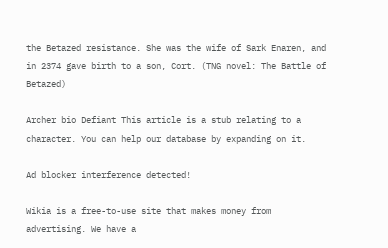the Betazed resistance. She was the wife of Sark Enaren, and in 2374 gave birth to a son, Cort. (TNG novel: The Battle of Betazed)

Archer bio Defiant This article is a stub relating to a character. You can help our database by expanding on it.

Ad blocker interference detected!

Wikia is a free-to-use site that makes money from advertising. We have a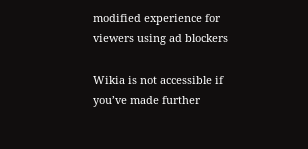modified experience for viewers using ad blockers

Wikia is not accessible if you’ve made further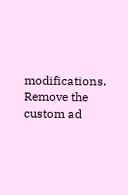modifications. Remove the custom ad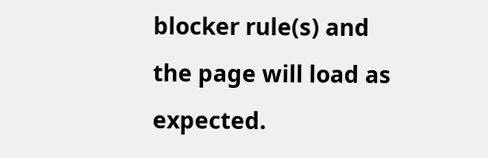blocker rule(s) and the page will load as expected.